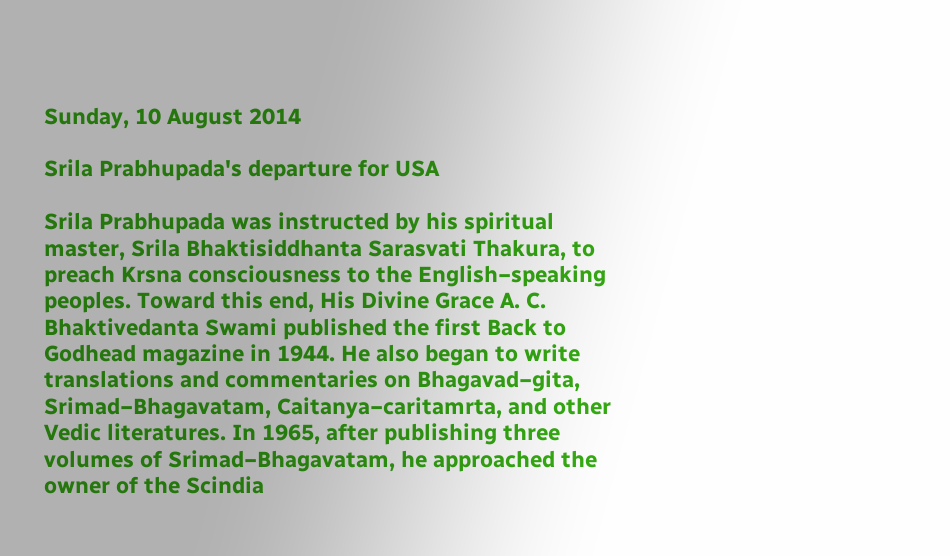Sunday, 10 August 2014

Srila Prabhupada's departure for USA

Srila Prabhupada was instructed by his spiritual master, Srila Bhaktisiddhanta Sarasvati Thakura, to preach Krsna consciousness to the English−speaking peoples. Toward this end, His Divine Grace A. C. Bhaktivedanta Swami published the first Back to Godhead magazine in 1944. He also began to write translations and commentaries on Bhagavad−gita, Srimad−Bhagavatam, Caitanya−caritamrta, and other Vedic literatures. In 1965, after publishing three volumes of Srimad−Bhagavatam, he approached the owner of the Scindia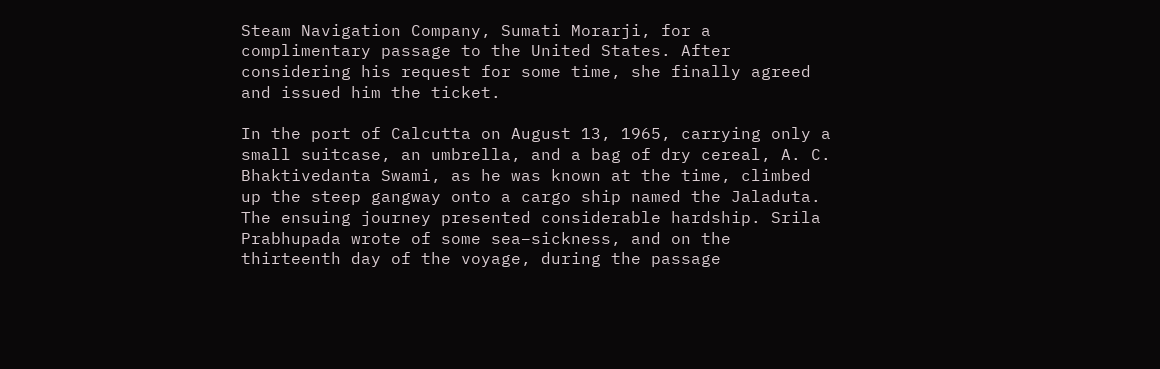Steam Navigation Company, Sumati Morarji, for a complimentary passage to the United States. After considering his request for some time, she finally agreed and issued him the ticket.

In the port of Calcutta on August 13, 1965, carrying only a small suitcase, an umbrella, and a bag of dry cereal, A. C. Bhaktivedanta Swami, as he was known at the time, climbed up the steep gangway onto a cargo ship named the Jaladuta. The ensuing journey presented considerable hardship. Srila Prabhupada wrote of some sea−sickness, and on the thirteenth day of the voyage, during the passage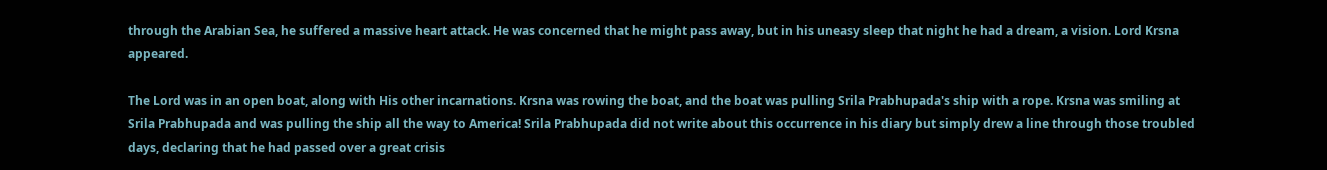through the Arabian Sea, he suffered a massive heart attack. He was concerned that he might pass away, but in his uneasy sleep that night he had a dream, a vision. Lord Krsna appeared.

The Lord was in an open boat, along with His other incarnations. Krsna was rowing the boat, and the boat was pulling Srila Prabhupada's ship with a rope. Krsna was smiling at Srila Prabhupada and was pulling the ship all the way to America! Srila Prabhupada did not write about this occurrence in his diary but simply drew a line through those troubled days, declaring that he had passed over a great crisis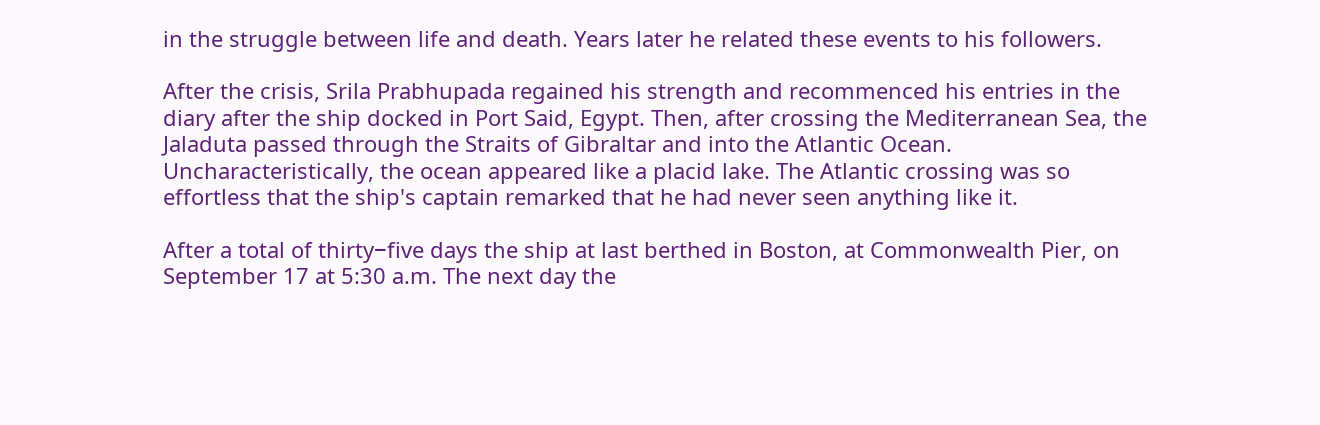in the struggle between life and death. Years later he related these events to his followers.

After the crisis, Srila Prabhupada regained his strength and recommenced his entries in the diary after the ship docked in Port Said, Egypt. Then, after crossing the Mediterranean Sea, the Jaladuta passed through the Straits of Gibraltar and into the Atlantic Ocean. Uncharacteristically, the ocean appeared like a placid lake. The Atlantic crossing was so effortless that the ship's captain remarked that he had never seen anything like it.

After a total of thirty−five days the ship at last berthed in Boston, at Commonwealth Pier, on September 17 at 5:30 a.m. The next day the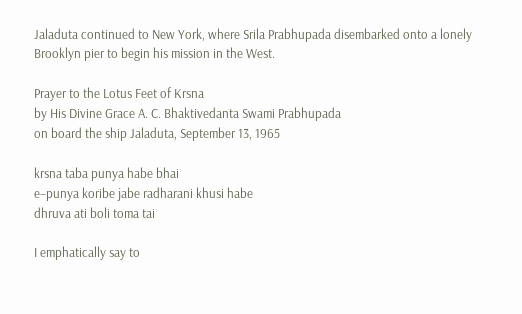Jaladuta continued to New York, where Srila Prabhupada disembarked onto a lonely Brooklyn pier to begin his mission in the West.

Prayer to the Lotus Feet of Krsna
by His Divine Grace A. C. Bhaktivedanta Swami Prabhupada
on board the ship Jaladuta, September 13, 1965

krsna taba punya habe bhai
e−punya koribe jabe radharani khusi habe
dhruva ati boli toma tai

I emphatically say to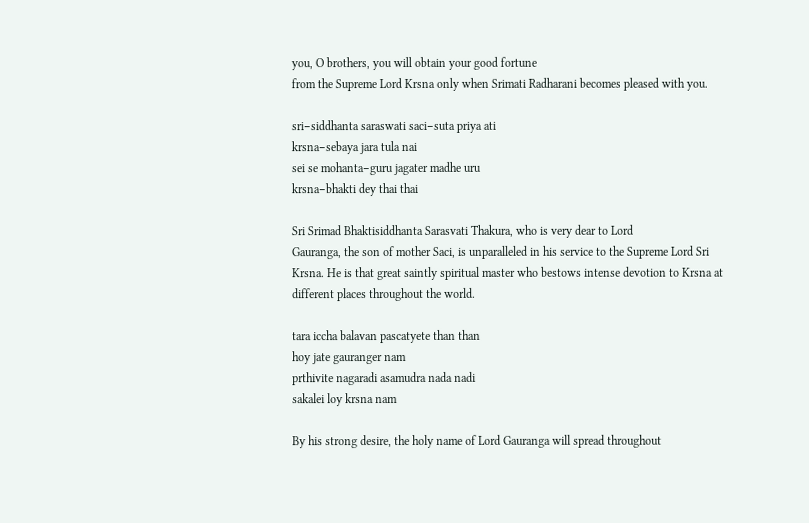you, O brothers, you will obtain your good fortune
from the Supreme Lord Krsna only when Srimati Radharani becomes pleased with you.

sri−siddhanta saraswati saci−suta priya ati
krsna−sebaya jara tula nai
sei se mohanta−guru jagater madhe uru
krsna−bhakti dey thai thai

Sri Srimad Bhaktisiddhanta Sarasvati Thakura, who is very dear to Lord
Gauranga, the son of mother Saci, is unparalleled in his service to the Supreme Lord Sri
Krsna. He is that great saintly spiritual master who bestows intense devotion to Krsna at
different places throughout the world.

tara iccha balavan pascatyete than than
hoy jate gauranger nam
prthivite nagaradi asamudra nada nadi
sakalei loy krsna nam

By his strong desire, the holy name of Lord Gauranga will spread throughout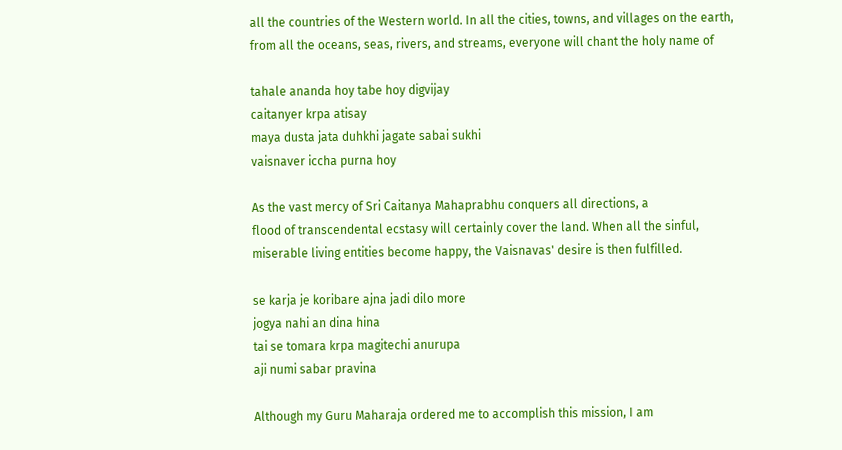all the countries of the Western world. In all the cities, towns, and villages on the earth,
from all the oceans, seas, rivers, and streams, everyone will chant the holy name of

tahale ananda hoy tabe hoy digvijay
caitanyer krpa atisay
maya dusta jata duhkhi jagate sabai sukhi
vaisnaver iccha purna hoy

As the vast mercy of Sri Caitanya Mahaprabhu conquers all directions, a
flood of transcendental ecstasy will certainly cover the land. When all the sinful,
miserable living entities become happy, the Vaisnavas' desire is then fulfilled.

se karja je koribare ajna jadi dilo more
jogya nahi an dina hina
tai se tomara krpa magitechi anurupa
aji numi sabar pravina

Although my Guru Maharaja ordered me to accomplish this mission, I am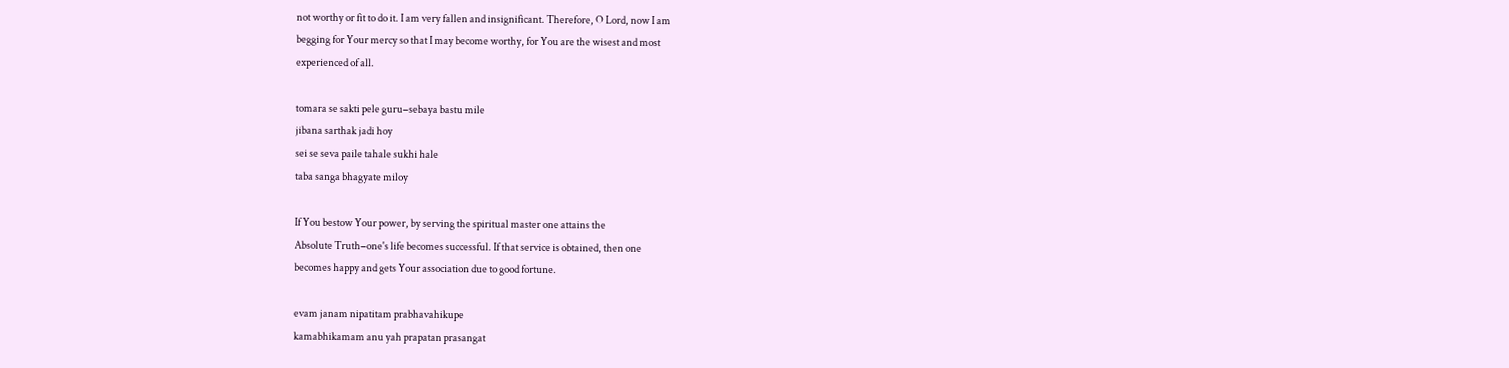not worthy or fit to do it. I am very fallen and insignificant. Therefore, O Lord, now I am
begging for Your mercy so that I may become worthy, for You are the wisest and most
experienced of all.

tomara se sakti pele guru−sebaya bastu mile
jibana sarthak jadi hoy
sei se seva paile tahale sukhi hale
taba sanga bhagyate miloy

If You bestow Your power, by serving the spiritual master one attains the
Absolute Truth−one's life becomes successful. If that service is obtained, then one
becomes happy and gets Your association due to good fortune.

evam janam nipatitam prabhavahikupe
kamabhikamam anu yah prapatan prasangat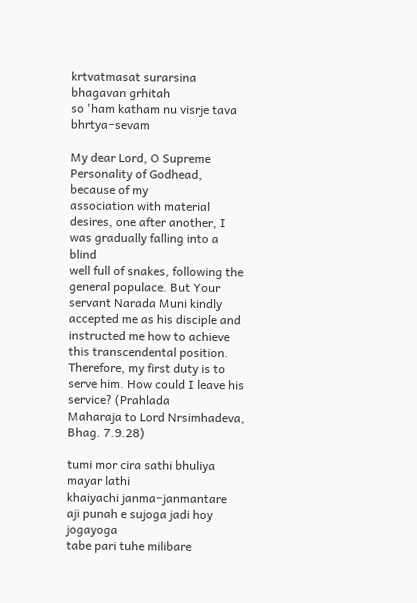krtvatmasat surarsina bhagavan grhitah
so 'ham katham nu visrje tava bhrtya−sevam

My dear Lord, O Supreme Personality of Godhead, because of my
association with material desires, one after another, I was gradually falling into a blind
well full of snakes, following the general populace. But Your servant Narada Muni kindly
accepted me as his disciple and instructed me how to achieve this transcendental position.
Therefore, my first duty is to serve him. How could I leave his service? (Prahlada
Maharaja to Lord Nrsimhadeva, Bhag. 7.9.28)

tumi mor cira sathi bhuliya mayar lathi
khaiyachi janma−janmantare
aji punah e sujoga jadi hoy jogayoga
tabe pari tuhe milibare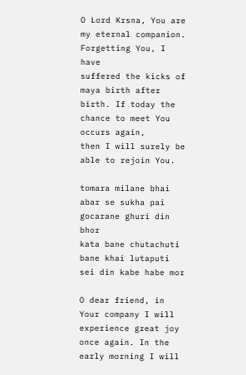O Lord Krsna, You are my eternal companion. Forgetting You, I have
suffered the kicks of maya birth after birth. If today the chance to meet You occurs again,
then I will surely be able to rejoin You.

tomara milane bhai abar se sukha pai
gocarane ghuri din bhor
kata bane chutachuti bane khai lutaputi
sei din kabe habe mor

O dear friend, in Your company I will experience great joy once again. In the
early morning I will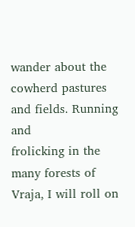wander about the cowherd pastures and fields. Running and
frolicking in the many forests of Vraja, I will roll on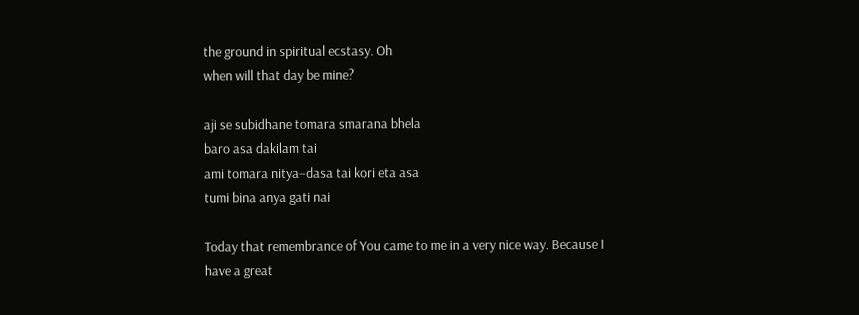the ground in spiritual ecstasy. Oh
when will that day be mine?

aji se subidhane tomara smarana bhela
baro asa dakilam tai
ami tomara nitya−dasa tai kori eta asa
tumi bina anya gati nai

Today that remembrance of You came to me in a very nice way. Because I
have a great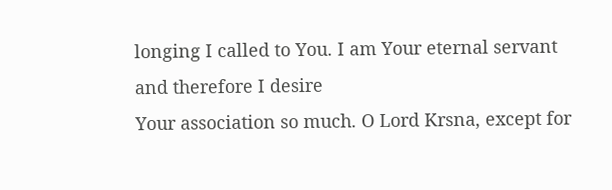longing I called to You. I am Your eternal servant and therefore I desire
Your association so much. O Lord Krsna, except for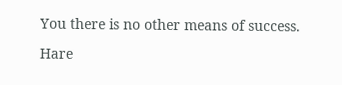You there is no other means of success.

Hare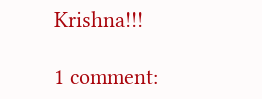Krishna!!!

1 comment: